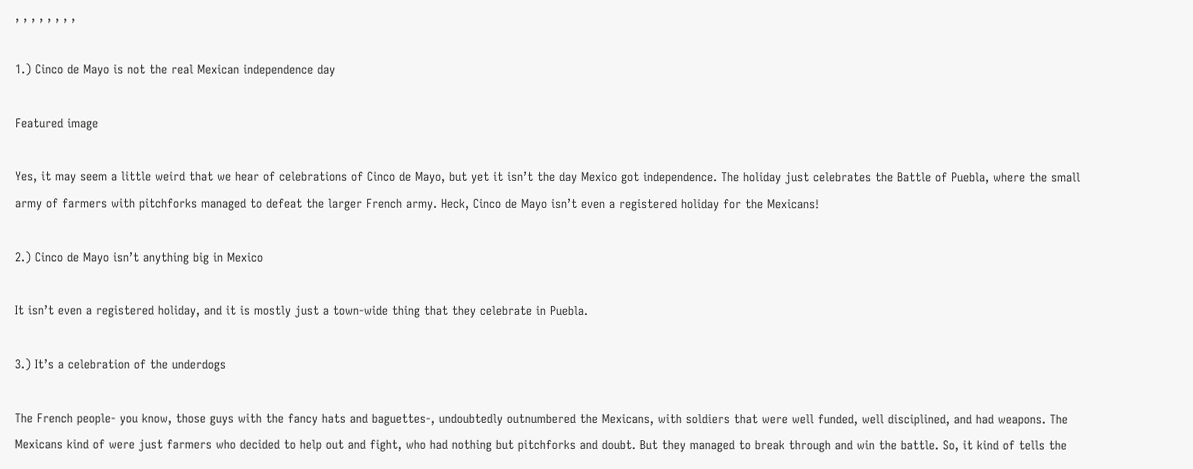, , , , , , , ,

1.) Cinco de Mayo is not the real Mexican independence day

Featured image

Yes, it may seem a little weird that we hear of celebrations of Cinco de Mayo, but yet it isn’t the day Mexico got independence. The holiday just celebrates the Battle of Puebla, where the small army of farmers with pitchforks managed to defeat the larger French army. Heck, Cinco de Mayo isn’t even a registered holiday for the Mexicans!

2.) Cinco de Mayo isn’t anything big in Mexico

It isn’t even a registered holiday, and it is mostly just a town-wide thing that they celebrate in Puebla.

3.) It’s a celebration of the underdogs

The French people- you know, those guys with the fancy hats and baguettes-, undoubtedly outnumbered the Mexicans, with soldiers that were well funded, well disciplined, and had weapons. The Mexicans kind of were just farmers who decided to help out and fight, who had nothing but pitchforks and doubt. But they managed to break through and win the battle. So, it kind of tells the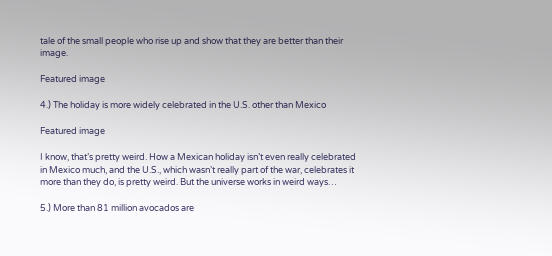tale of the small people who rise up and show that they are better than their image.

Featured image

4.) The holiday is more widely celebrated in the U.S. other than Mexico

Featured image

I know, that’s pretty weird. How a Mexican holiday isn’t even really celebrated in Mexico much, and the U.S., which wasn’t really part of the war, celebrates it more than they do, is pretty weird. But the universe works in weird ways…

5.) More than 81 million avocados are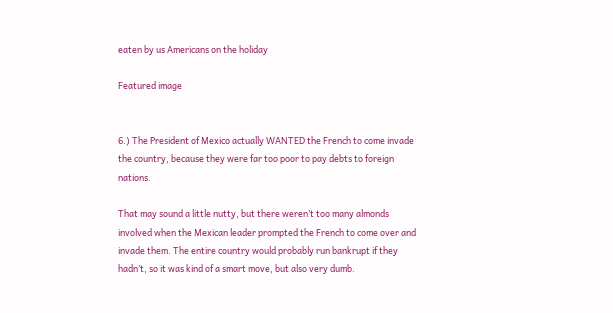eaten by us Americans on the holiday

Featured image


6.) The President of Mexico actually WANTED the French to come invade the country, because they were far too poor to pay debts to foreign nations.

That may sound a little nutty, but there weren’t too many almonds involved when the Mexican leader prompted the French to come over and invade them. The entire country would probably run bankrupt if they hadn’t, so it was kind of a smart move, but also very dumb.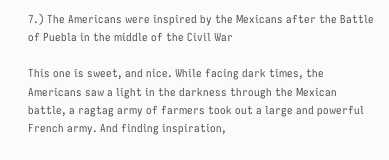7.) The Americans were inspired by the Mexicans after the Battle of Puebla in the middle of the Civil War

This one is sweet, and nice. While facing dark times, the Americans saw a light in the darkness through the Mexican battle, a ragtag army of farmers took out a large and powerful French army. And finding inspiration,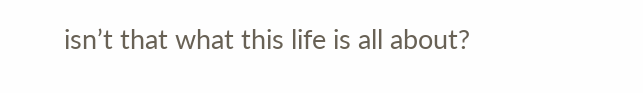isn’t that what this life is all about?